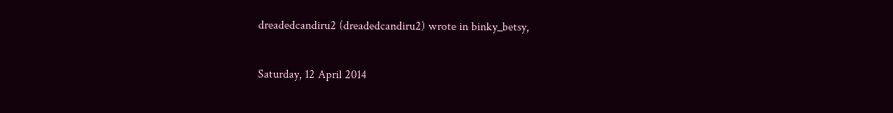dreadedcandiru2 (dreadedcandiru2) wrote in binky_betsy,

Saturday, 12 April 2014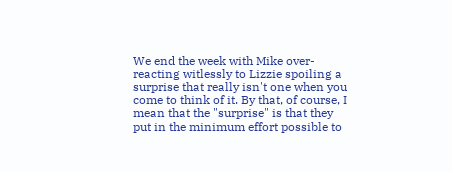We end the week with Mike over-reacting witlessly to Lizzie spoiling a surprise that really isn't one when you come to think of it. By that, of course, I mean that the "surprise" is that they put in the minimum effort possible to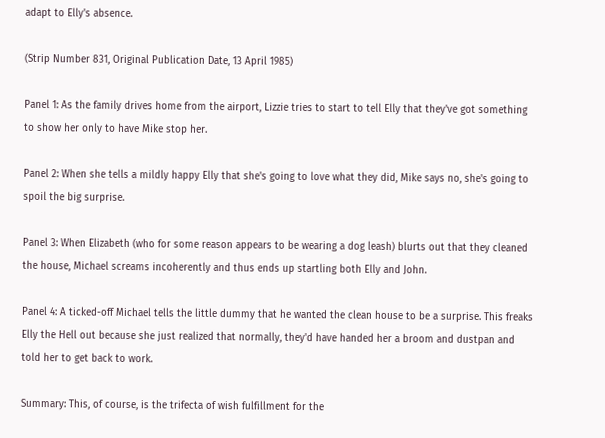adapt to Elly's absence.

(Strip Number 831, Original Publication Date, 13 April 1985)

Panel 1: As the family drives home from the airport, Lizzie tries to start to tell Elly that they've got something to show her only to have Mike stop her.

Panel 2: When she tells a mildly happy Elly that she's going to love what they did, Mike says no, she's going to spoil the big surprise.

Panel 3: When Elizabeth (who for some reason appears to be wearing a dog leash) blurts out that they cleaned the house, Michael screams incoherently and thus ends up startling both Elly and John.

Panel 4: A ticked-off Michael tells the little dummy that he wanted the clean house to be a surprise. This freaks Elly the Hell out because she just realized that normally, they'd have handed her a broom and dustpan and told her to get back to work.

Summary: This, of course, is the trifecta of wish fulfillment for the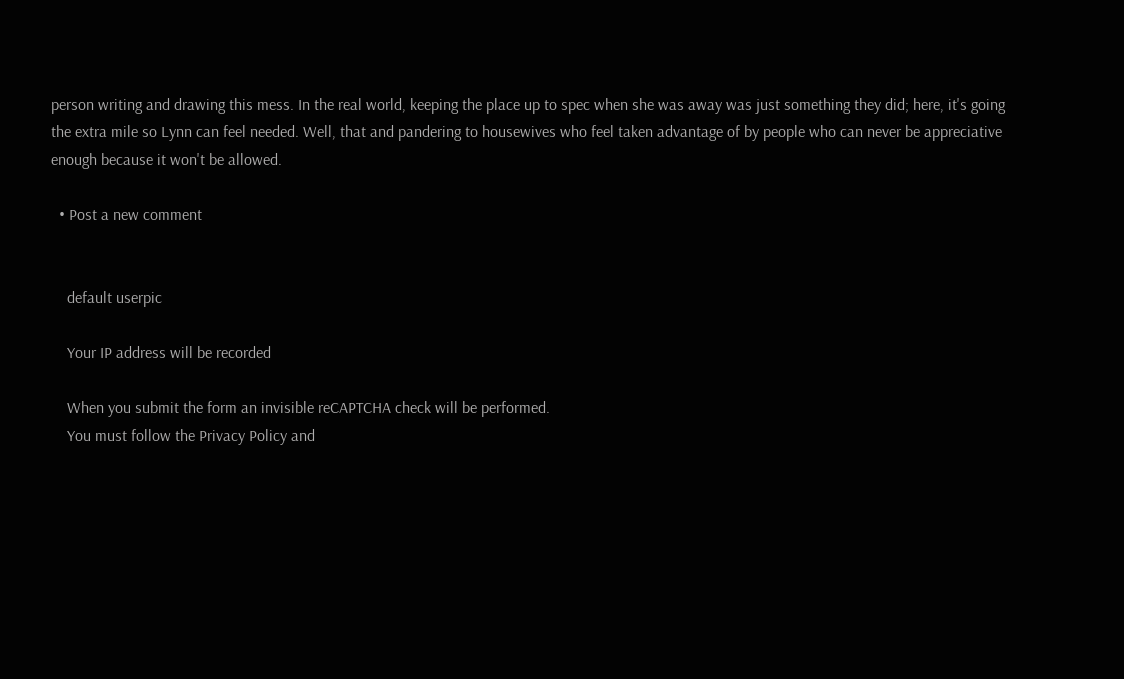person writing and drawing this mess. In the real world, keeping the place up to spec when she was away was just something they did; here, it's going the extra mile so Lynn can feel needed. Well, that and pandering to housewives who feel taken advantage of by people who can never be appreciative enough because it won't be allowed.

  • Post a new comment


    default userpic

    Your IP address will be recorded

    When you submit the form an invisible reCAPTCHA check will be performed.
    You must follow the Privacy Policy and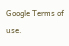Google Terms of use.